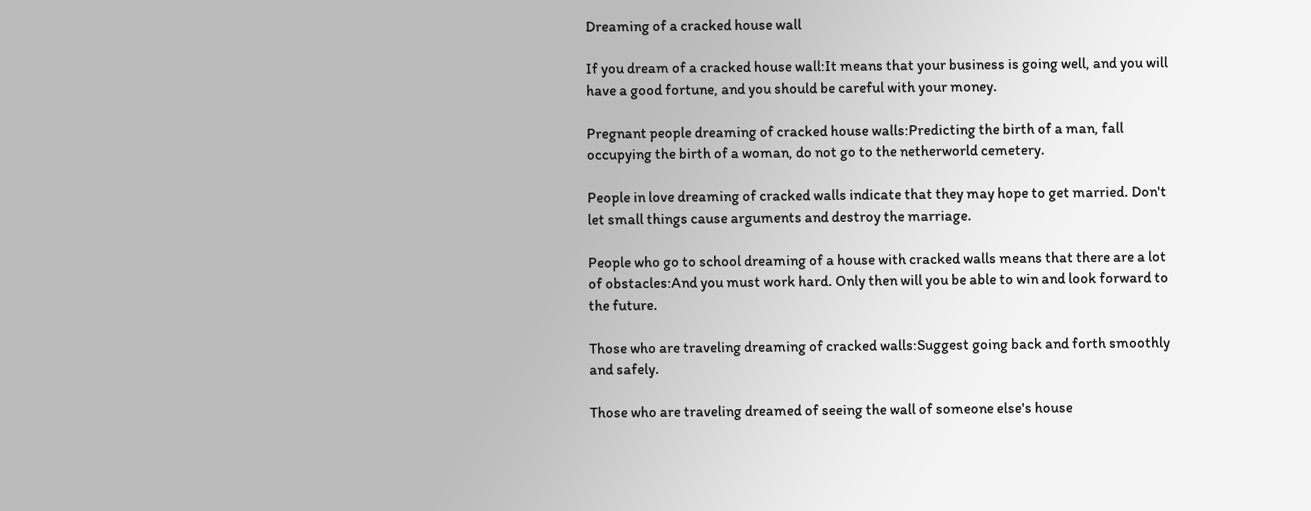Dreaming of a cracked house wall

If you dream of a cracked house wall:It means that your business is going well, and you will have a good fortune, and you should be careful with your money.

Pregnant people dreaming of cracked house walls:Predicting the birth of a man, fall occupying the birth of a woman, do not go to the netherworld cemetery.

People in love dreaming of cracked walls indicate that they may hope to get married. Don't let small things cause arguments and destroy the marriage.

People who go to school dreaming of a house with cracked walls means that there are a lot of obstacles:And you must work hard. Only then will you be able to win and look forward to the future.

Those who are traveling dreaming of cracked walls:Suggest going back and forth smoothly and safely.

Those who are traveling dreamed of seeing the wall of someone else's house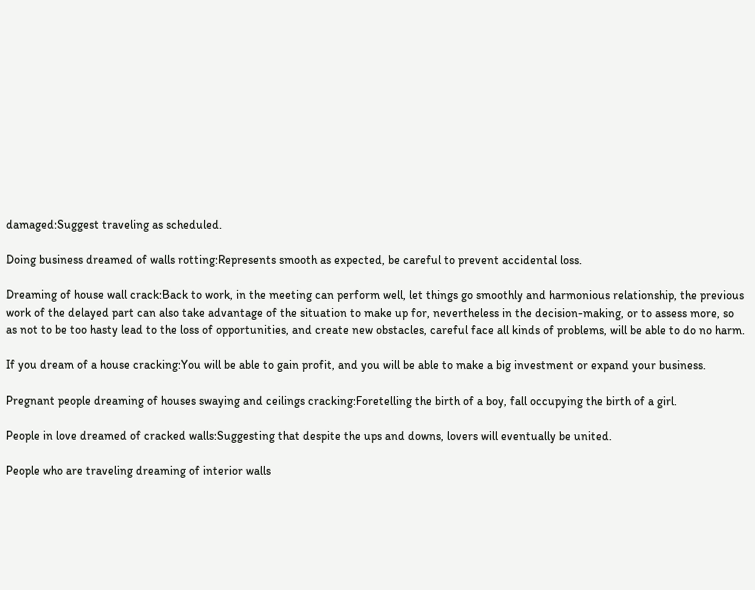damaged:Suggest traveling as scheduled.

Doing business dreamed of walls rotting:Represents smooth as expected, be careful to prevent accidental loss.

Dreaming of house wall crack:Back to work, in the meeting can perform well, let things go smoothly and harmonious relationship, the previous work of the delayed part can also take advantage of the situation to make up for, nevertheless in the decision-making, or to assess more, so as not to be too hasty lead to the loss of opportunities, and create new obstacles, careful face all kinds of problems, will be able to do no harm.

If you dream of a house cracking:You will be able to gain profit, and you will be able to make a big investment or expand your business.

Pregnant people dreaming of houses swaying and ceilings cracking:Foretelling the birth of a boy, fall occupying the birth of a girl.

People in love dreamed of cracked walls:Suggesting that despite the ups and downs, lovers will eventually be united.

People who are traveling dreaming of interior walls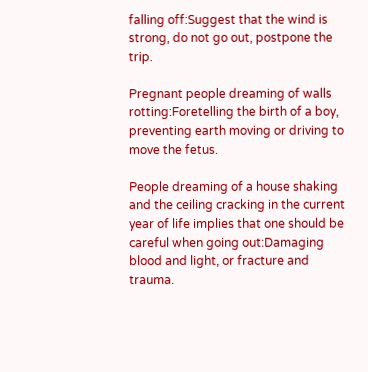falling off:Suggest that the wind is strong, do not go out, postpone the trip.

Pregnant people dreaming of walls rotting:Foretelling the birth of a boy, preventing earth moving or driving to move the fetus.

People dreaming of a house shaking and the ceiling cracking in the current year of life implies that one should be careful when going out:Damaging blood and light, or fracture and trauma.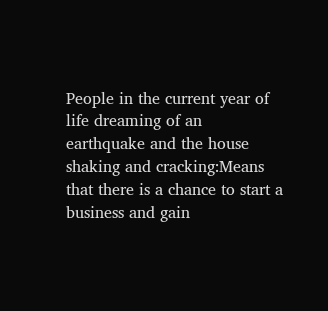People in the current year of life dreaming of an earthquake and the house shaking and cracking:Means that there is a chance to start a business and gain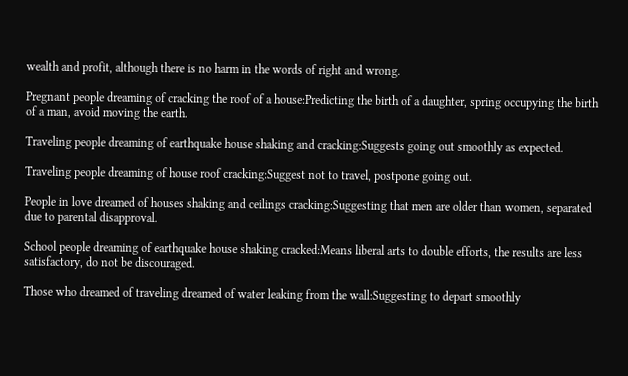wealth and profit, although there is no harm in the words of right and wrong.

Pregnant people dreaming of cracking the roof of a house:Predicting the birth of a daughter, spring occupying the birth of a man, avoid moving the earth.

Traveling people dreaming of earthquake house shaking and cracking:Suggests going out smoothly as expected.

Traveling people dreaming of house roof cracking:Suggest not to travel, postpone going out.

People in love dreamed of houses shaking and ceilings cracking:Suggesting that men are older than women, separated due to parental disapproval.

School people dreaming of earthquake house shaking cracked:Means liberal arts to double efforts, the results are less satisfactory, do not be discouraged.

Those who dreamed of traveling dreamed of water leaking from the wall:Suggesting to depart smoothly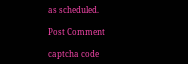as scheduled.

Post Comment

captcha code